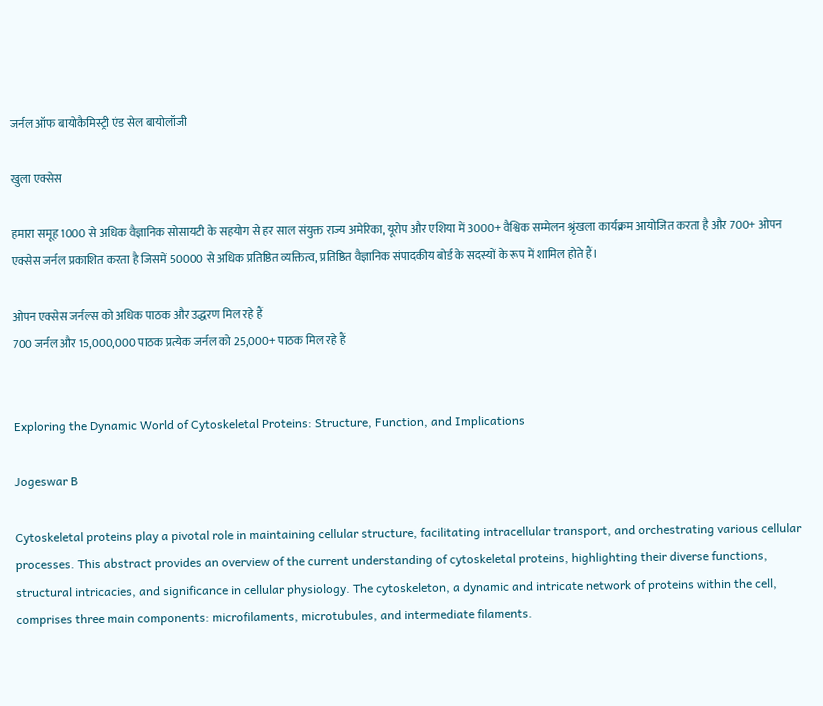जर्नल ऑफ बायोकैमिस्ट्री एंड सेल बायोलॉजी

खुला एक्सेस

हमारा समूह 1000 से अधिक वैज्ञानिक सोसायटी के सहयोग से हर साल संयुक्त राज्य अमेरिका, यूरोप और एशिया में 3000+ वैश्विक सम्मेलन श्रृंखला कार्यक्रम आयोजित करता है और 700+ ओपन एक्सेस जर्नल प्रकाशित करता है जिसमें 50000 से अधिक प्रतिष्ठित व्यक्तित्व, प्रतिष्ठित वैज्ञानिक संपादकीय बोर्ड के सदस्यों के रूप में शामिल होते हैं।

ओपन एक्सेस जर्नल्स को अधिक पाठक और उद्धरण मिल रहे हैं
700 जर्नल और 15,000,000 पाठक प्रत्येक जर्नल को 25,000+ पाठक मिल रहे हैं


Exploring the Dynamic World of Cytoskeletal Proteins: Structure, Function, and Implications

Jogeswar B

Cytoskeletal proteins play a pivotal role in maintaining cellular structure, facilitating intracellular transport, and orchestrating various cellular processes. This abstract provides an overview of the current understanding of cytoskeletal proteins, highlighting their diverse functions, structural intricacies, and significance in cellular physiology. The cytoskeleton, a dynamic and intricate network of proteins within the cell, comprises three main components: microfilaments, microtubules, and intermediate filaments.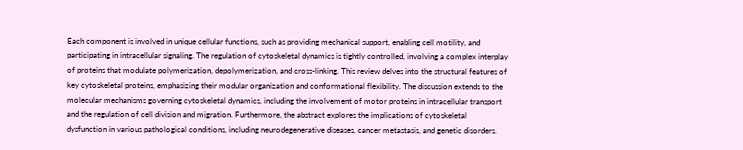Each component is involved in unique cellular functions, such as providing mechanical support, enabling cell motility, and participating in intracellular signaling. The regulation of cytoskeletal dynamics is tightly controlled, involving a complex interplay of proteins that modulate polymerization, depolymerization, and cross-linking. This review delves into the structural features of key cytoskeletal proteins, emphasizing their modular organization and conformational flexibility. The discussion extends to the molecular mechanisms governing cytoskeletal dynamics, including the involvement of motor proteins in intracellular transport and the regulation of cell division and migration. Furthermore, the abstract explores the implications of cytoskeletal dysfunction in various pathological conditions, including neurodegenerative diseases, cancer metastasis, and genetic disorders.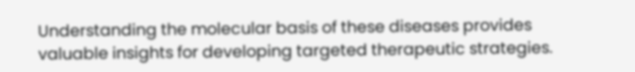Understanding the molecular basis of these diseases provides valuable insights for developing targeted therapeutic strategies.